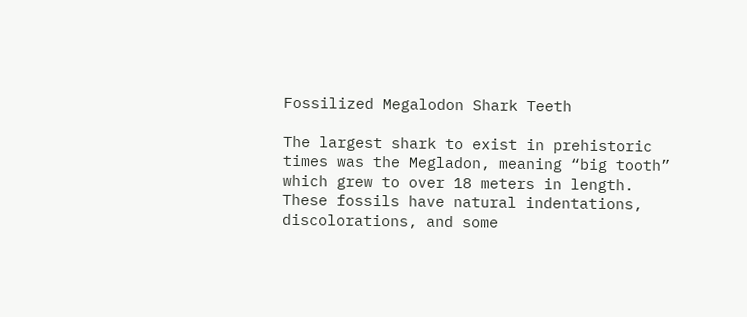Fossilized Megalodon Shark Teeth

The largest shark to exist in prehistoric times was the Megladon, meaning “big tooth” which grew to over 18 meters in length. These fossils have natural indentations, discolorations, and some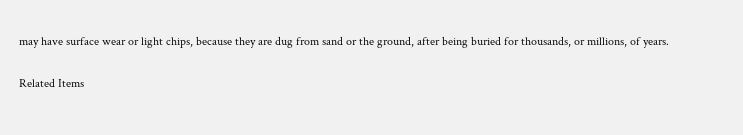may have surface wear or light chips, because they are dug from sand or the ground, after being buried for thousands, or millions, of years.

Related Items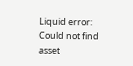Liquid error: Could not find asset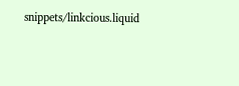snippets/linkcious.liquid